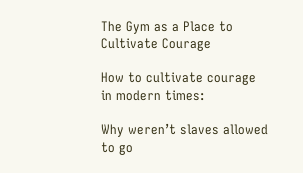The Gym as a Place to Cultivate Courage

How to cultivate courage in modern times:

Why weren’t slaves allowed to go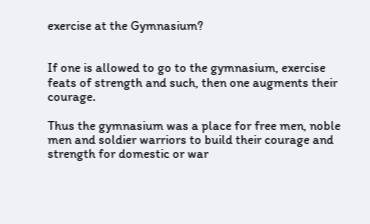exercise at the Gymnasium?


If one is allowed to go to the gymnasium, exercise feats of strength and such, then one augments their courage.

Thus the gymnasium was a place for free men, noble men and soldier warriors to build their courage and strength for domestic or war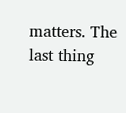matters. The last thing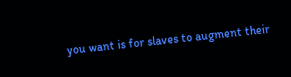you want is for slaves to augment their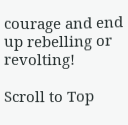courage and end up rebelling or revolting!

Scroll to Top